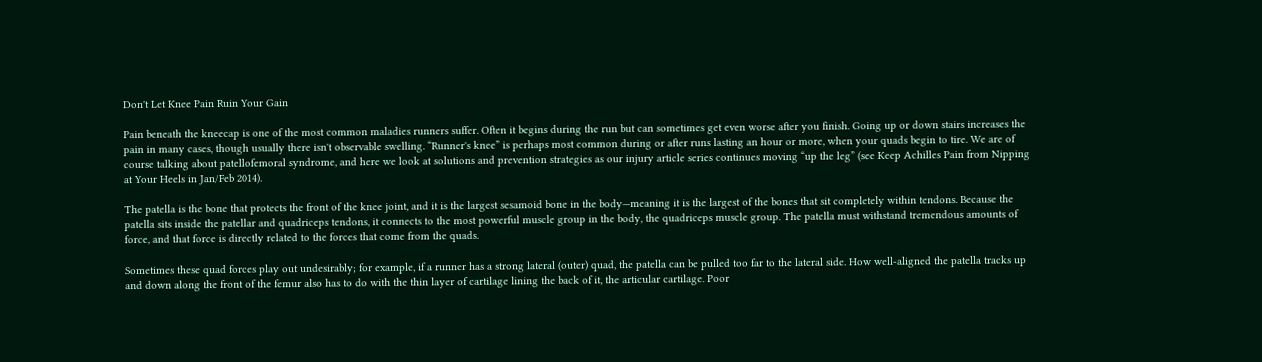Don't Let Knee Pain Ruin Your Gain

Pain beneath the kneecap is one of the most common maladies runners suffer. Often it begins during the run but can sometimes get even worse after you finish. Going up or down stairs increases the pain in many cases, though usually there isn't observable swelling. “Runner's knee” is perhaps most common during or after runs lasting an hour or more, when your quads begin to tire. We are of course talking about patellofemoral syndrome, and here we look at solutions and prevention strategies as our injury article series continues moving “up the leg” (see Keep Achilles Pain from Nipping at Your Heels in Jan/Feb 2014).

The patella is the bone that protects the front of the knee joint, and it is the largest sesamoid bone in the body—meaning it is the largest of the bones that sit completely within tendons. Because the patella sits inside the patellar and quadriceps tendons, it connects to the most powerful muscle group in the body, the quadriceps muscle group. The patella must withstand tremendous amounts of force, and that force is directly related to the forces that come from the quads.

Sometimes these quad forces play out undesirably; for example, if a runner has a strong lateral (outer) quad, the patella can be pulled too far to the lateral side. How well-aligned the patella tracks up and down along the front of the femur also has to do with the thin layer of cartilage lining the back of it, the articular cartilage. Poor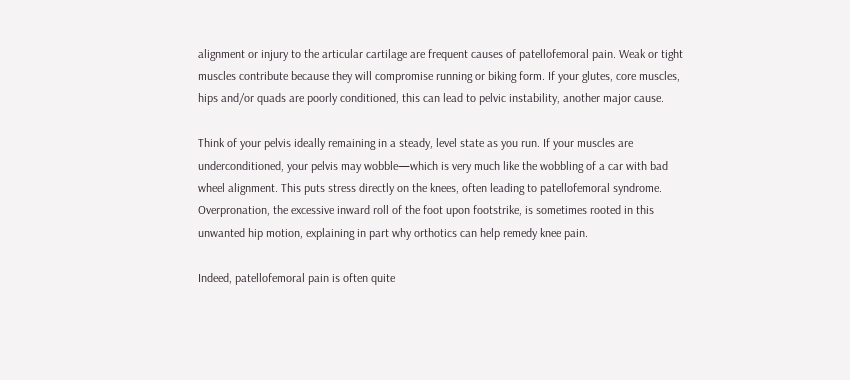alignment or injury to the articular cartilage are frequent causes of patellofemoral pain. Weak or tight muscles contribute because they will compromise running or biking form. If your glutes, core muscles, hips and/or quads are poorly conditioned, this can lead to pelvic instability, another major cause.

Think of your pelvis ideally remaining in a steady, level state as you run. If your muscles are underconditioned, your pelvis may wobble—which is very much like the wobbling of a car with bad wheel alignment. This puts stress directly on the knees, often leading to patellofemoral syndrome. Overpronation, the excessive inward roll of the foot upon footstrike, is sometimes rooted in this unwanted hip motion, explaining in part why orthotics can help remedy knee pain.

Indeed, patellofemoral pain is often quite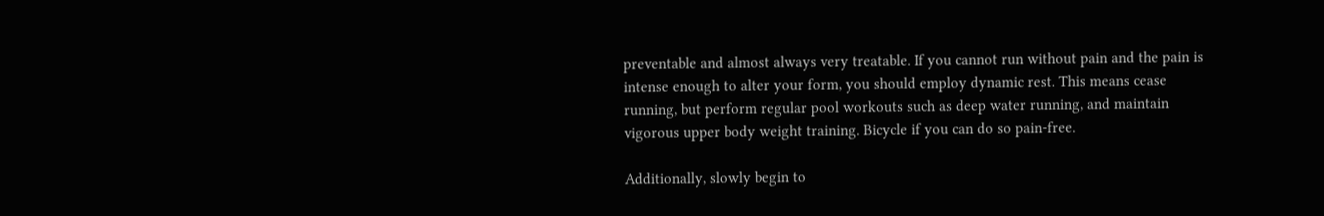preventable and almost always very treatable. If you cannot run without pain and the pain is intense enough to alter your form, you should employ dynamic rest. This means cease running, but perform regular pool workouts such as deep water running, and maintain vigorous upper body weight training. Bicycle if you can do so pain-free.

Additionally, slowly begin to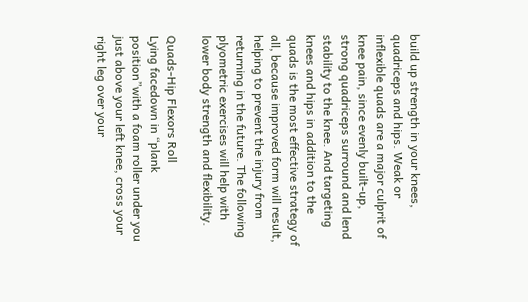build up strength in your knees, quadriceps and hips. Weak or inflexible quads are a major culprit of knee pain, since evenly built-up, strong quadriceps surround and lend stability to the knee. And targeting knees and hips in addition to the quads is the most effective strategy of all, because improved form will result, helping to prevent the injury from returning in the future. The following plyometric exercises will help with lower body strength and flexibility.

Quads-Hip Flexors Roll
Lying facedown in “plank position”with a foam roller under you just above your left knee, cross your right leg over your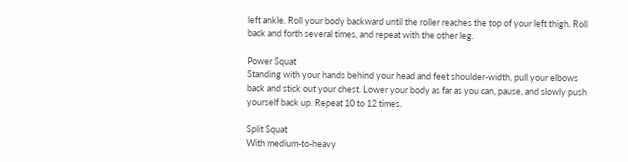left ankle. Roll your body backward until the roller reaches the top of your left thigh. Roll back and forth several times, and repeat with the other leg.

Power Squat
Standing with your hands behind your head and feet shoulder-width, pull your elbows back and stick out your chest. Lower your body as far as you can, pause, and slowly push yourself back up. Repeat 10 to 12 times.

Split Squat
With medium-to-heavy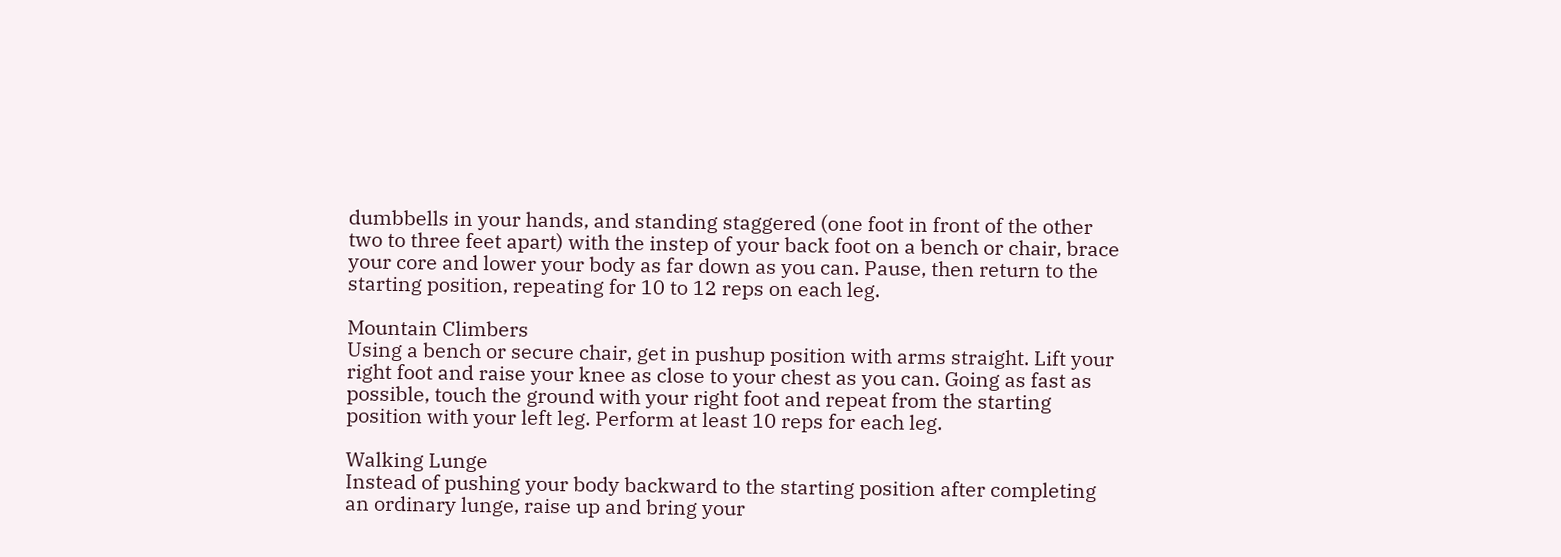dumbbells in your hands, and standing staggered (one foot in front of the other two to three feet apart) with the instep of your back foot on a bench or chair, brace your core and lower your body as far down as you can. Pause, then return to the starting position, repeating for 10 to 12 reps on each leg.

Mountain Climbers
Using a bench or secure chair, get in pushup position with arms straight. Lift your right foot and raise your knee as close to your chest as you can. Going as fast as possible, touch the ground with your right foot and repeat from the starting position with your left leg. Perform at least 10 reps for each leg.

Walking Lunge
Instead of pushing your body backward to the starting position after completing an ordinary lunge, raise up and bring your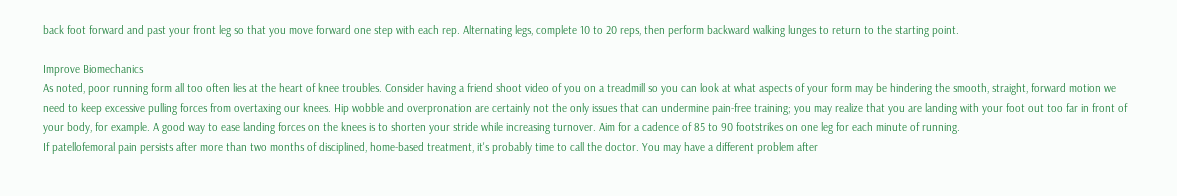back foot forward and past your front leg so that you move forward one step with each rep. Alternating legs, complete 10 to 20 reps, then perform backward walking lunges to return to the starting point.

Improve Biomechanics
As noted, poor running form all too often lies at the heart of knee troubles. Consider having a friend shoot video of you on a treadmill so you can look at what aspects of your form may be hindering the smooth, straight, forward motion we need to keep excessive pulling forces from overtaxing our knees. Hip wobble and overpronation are certainly not the only issues that can undermine pain-free training; you may realize that you are landing with your foot out too far in front of your body, for example. A good way to ease landing forces on the knees is to shorten your stride while increasing turnover. Aim for a cadence of 85 to 90 footstrikes on one leg for each minute of running.
If patellofemoral pain persists after more than two months of disciplined, home-based treatment, it's probably time to call the doctor. You may have a different problem after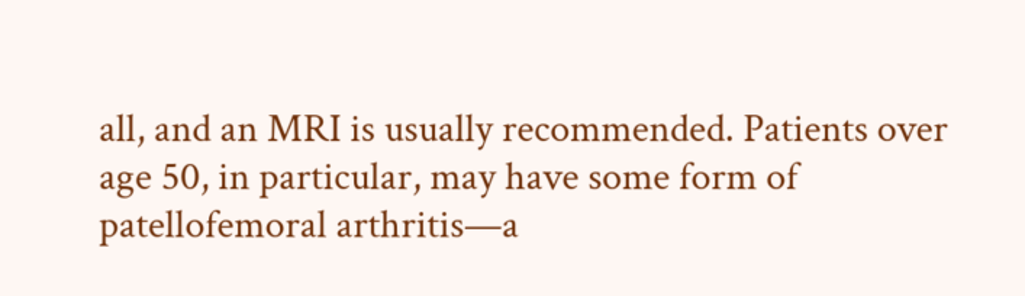all, and an MRI is usually recommended. Patients over age 50, in particular, may have some form of patellofemoral arthritis—a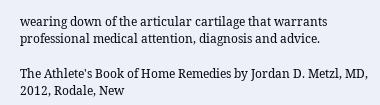wearing down of the articular cartilage that warrants professional medical attention, diagnosis and advice.

The Athlete's Book of Home Remedies by Jordan D. Metzl, MD, 2012, Rodale, New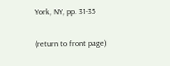York, NY, pp. 31-35

(return to front page)